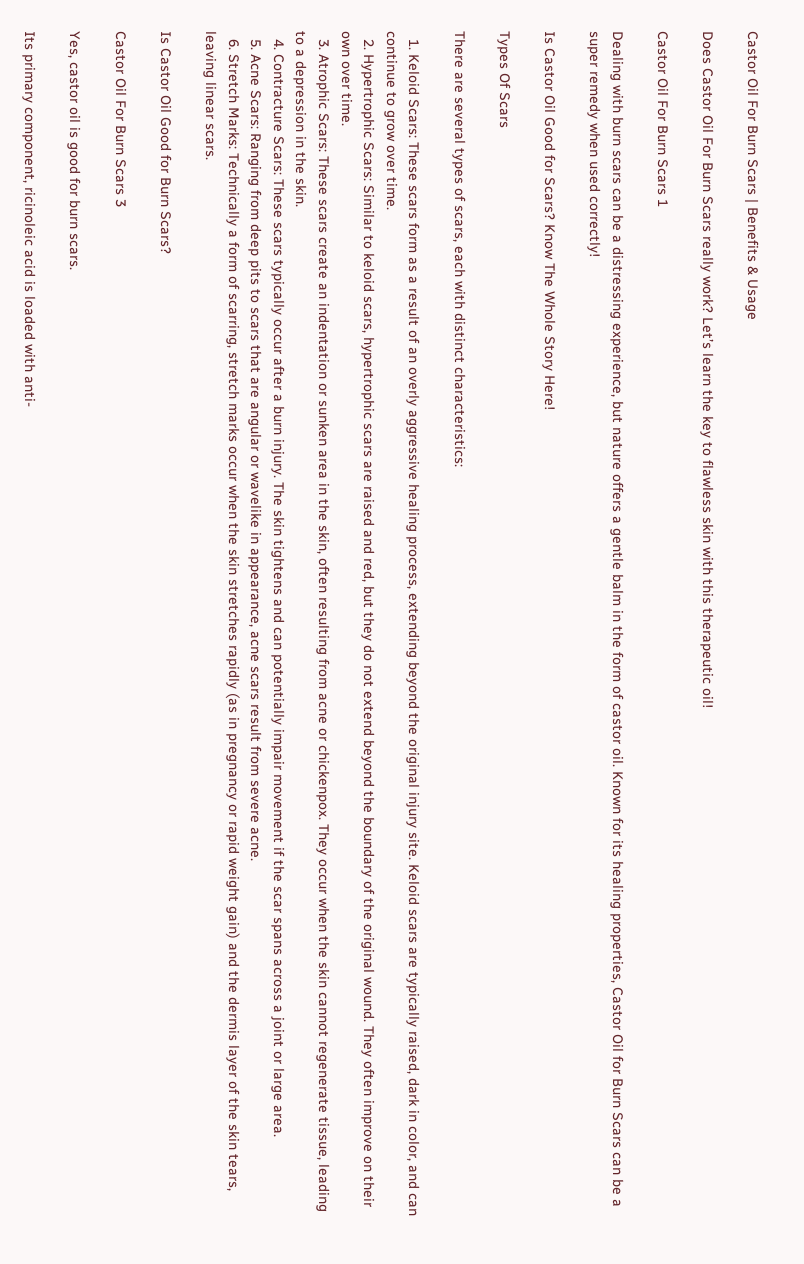Castor Oil For Burn Scars | Benefits & Usage

Does Castor Oil For Burn Scars really work? Let’s learn the key to flawless skin with this therapeutic oil!

Castor Oil For Burn Scars 1

Dealing with burn scars can be a distressing experience, but nature offers a gentle balm in the form of castor oil. Known for its healing properties, Castor Oil for Burn Scars can be a super remedy when used correctly!

Is Castor Oil Good for Scars? Know The Whole Story Here!

Types Of Scars

There are several types of scars, each with distinct characteristics:

  1. Keloid Scars: These scars form as a result of an overly aggressive healing process, extending beyond the original injury site. Keloid scars are typically raised, dark in color, and can continue to grow over time.
  2. Hypertrophic Scars: Similar to keloid scars, hypertrophic scars are raised and red, but they do not extend beyond the boundary of the original wound. They often improve on their own over time.
  3. Atrophic Scars: These scars create an indentation or sunken area in the skin, often resulting from acne or chickenpox. They occur when the skin cannot regenerate tissue, leading to a depression in the skin.
  4. Contracture Scars: These scars typically occur after a burn injury. The skin tightens and can potentially impair movement if the scar spans across a joint or large area.
  5. Acne Scars: Ranging from deep pits to scars that are angular or wavelike in appearance, acne scars result from severe acne.
  6. Stretch Marks: Technically a form of scarring, stretch marks occur when the skin stretches rapidly (as in pregnancy or rapid weight gain) and the dermis layer of the skin tears, leaving linear scars.

Is Castor Oil Good for Burn Scars?

Castor Oil For Burn Scars 3

Yes, castor oil is good for burn scars.

Its primary component, ricinoleic acid is loaded with anti-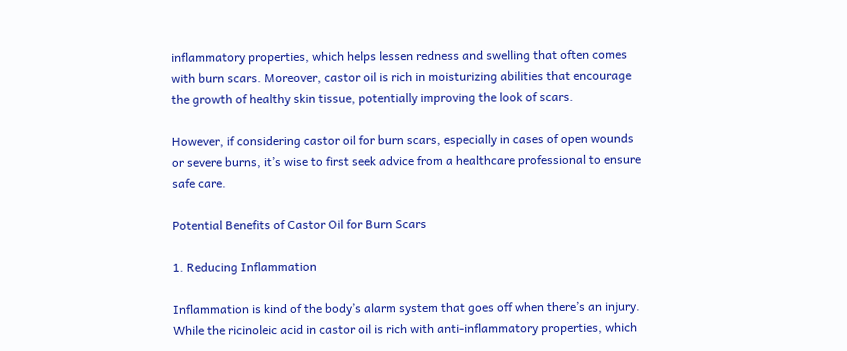inflammatory properties, which helps lessen redness and swelling that often comes with burn scars. Moreover, castor oil is rich in moisturizing abilities that encourage the growth of healthy skin tissue, potentially improving the look of scars.

However, if considering castor oil for burn scars, especially in cases of open wounds or severe burns, it’s wise to first seek advice from a healthcare professional to ensure safe care.

Potential Benefits of Castor Oil for Burn Scars

1. Reducing Inflammation

Inflammation is kind of the body’s alarm system that goes off when there’s an injury. While the ricinoleic acid in castor oil is rich with anti-inflammatory properties, which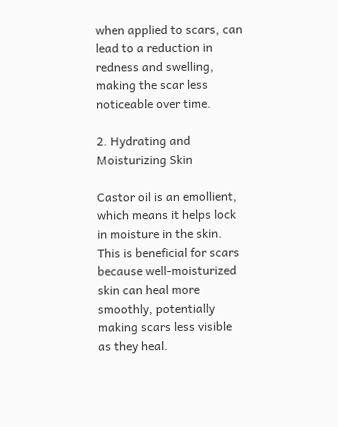when applied to scars, can lead to a reduction in redness and swelling, making the scar less noticeable over time.

2. Hydrating and Moisturizing Skin

Castor oil is an emollient, which means it helps lock in moisture in the skin. This is beneficial for scars because well-moisturized skin can heal more smoothly, potentially making scars less visible as they heal.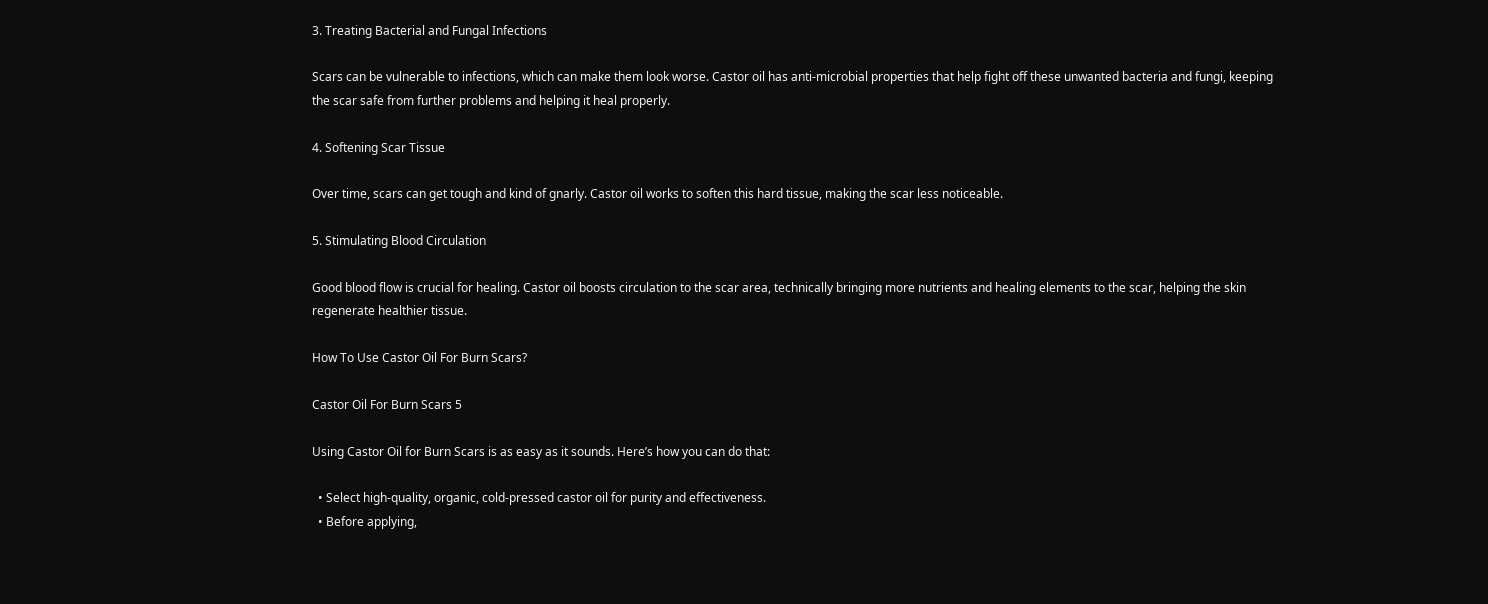3. Treating Bacterial and Fungal Infections

Scars can be vulnerable to infections, which can make them look worse. Castor oil has anti-microbial properties that help fight off these unwanted bacteria and fungi, keeping the scar safe from further problems and helping it heal properly.

4. Softening Scar Tissue

Over time, scars can get tough and kind of gnarly. Castor oil works to soften this hard tissue, making the scar less noticeable.

5. Stimulating Blood Circulation

Good blood flow is crucial for healing. Castor oil boosts circulation to the scar area, technically bringing more nutrients and healing elements to the scar, helping the skin regenerate healthier tissue.

How To Use Castor Oil For Burn Scars?

Castor Oil For Burn Scars 5

Using Castor Oil for Burn Scars is as easy as it sounds. Here’s how you can do that:

  • Select high-quality, organic, cold-pressed castor oil for purity and effectiveness.
  • Before applying,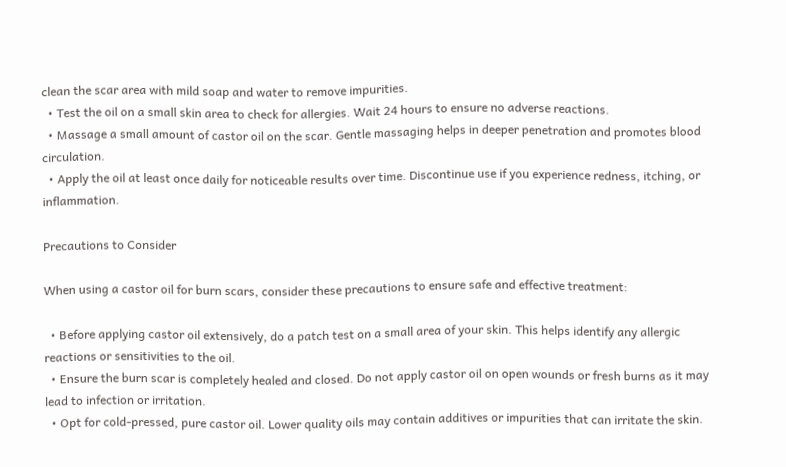clean the scar area with mild soap and water to remove impurities.
  • Test the oil on a small skin area to check for allergies. Wait 24 hours to ensure no adverse reactions.
  • Massage a small amount of castor oil on the scar. Gentle massaging helps in deeper penetration and promotes blood circulation.
  • Apply the oil at least once daily for noticeable results over time. Discontinue use if you experience redness, itching, or inflammation.

Precautions to Consider

When using a castor oil for burn scars, consider these precautions to ensure safe and effective treatment:

  • Before applying castor oil extensively, do a patch test on a small area of your skin. This helps identify any allergic reactions or sensitivities to the oil.
  • Ensure the burn scar is completely healed and closed. Do not apply castor oil on open wounds or fresh burns as it may lead to infection or irritation.
  • Opt for cold-pressed, pure castor oil. Lower quality oils may contain additives or impurities that can irritate the skin.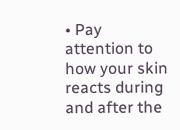• Pay attention to how your skin reacts during and after the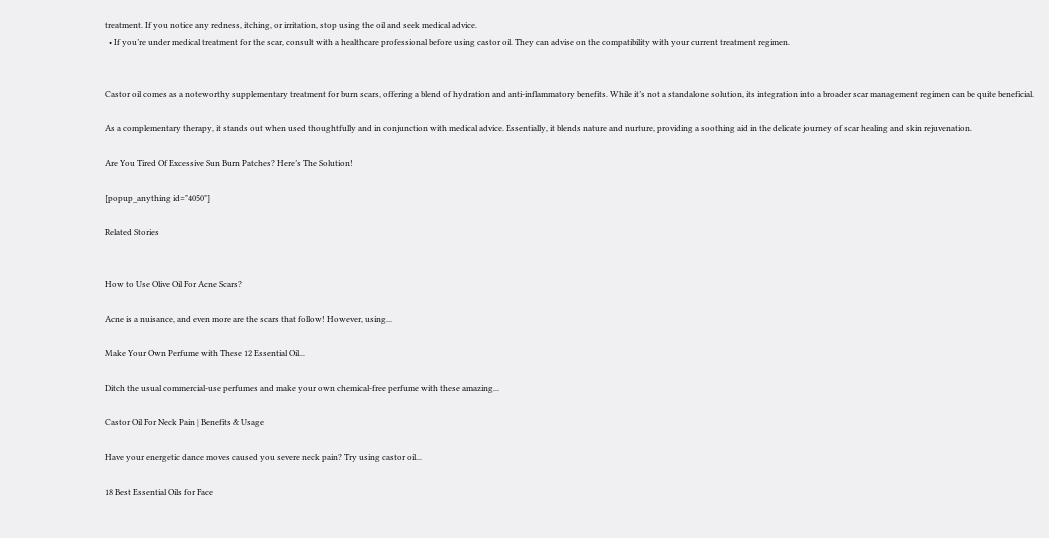treatment. If you notice any redness, itching, or irritation, stop using the oil and seek medical advice.
  • If you’re under medical treatment for the scar, consult with a healthcare professional before using castor oil. They can advise on the compatibility with your current treatment regimen.


Castor oil comes as a noteworthy supplementary treatment for burn scars, offering a blend of hydration and anti-inflammatory benefits. While it’s not a standalone solution, its integration into a broader scar management regimen can be quite beneficial.

As a complementary therapy, it stands out when used thoughtfully and in conjunction with medical advice. Essentially, it blends nature and nurture, providing a soothing aid in the delicate journey of scar healing and skin rejuvenation.

Are You Tired Of Excessive Sun Burn Patches? Here’s The Solution!

[popup_anything id="4050"]

Related Stories


How to Use Olive Oil For Acne Scars?

Acne is a nuisance, and even more are the scars that follow! However, using...

Make Your Own Perfume with These 12 Essential Oil...

Ditch the usual commercial-use perfumes and make your own chemical-free perfume with these amazing...

Castor Oil For Neck Pain | Benefits & Usage

Have your energetic dance moves caused you severe neck pain? Try using castor oil...

18 Best Essential Oils for Face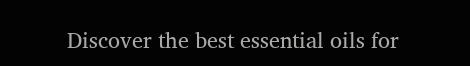Discover the best essential oils for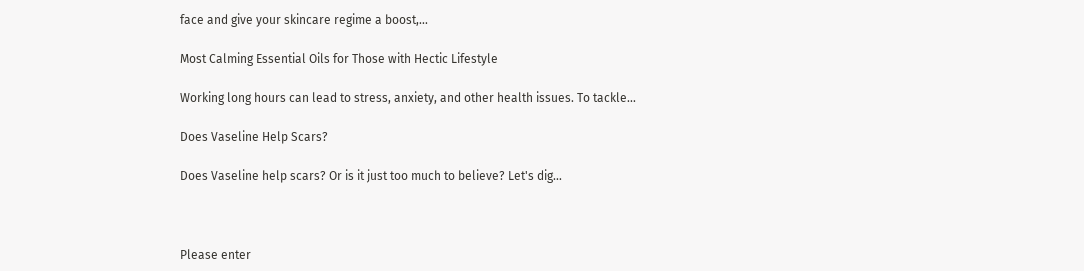face and give your skincare regime a boost,...

Most Calming Essential Oils for Those with Hectic Lifestyle

Working long hours can lead to stress, anxiety, and other health issues. To tackle...

Does Vaseline Help Scars?

Does Vaseline help scars? Or is it just too much to believe? Let's dig...



Please enter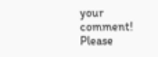your comment!
Please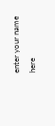enter your name here